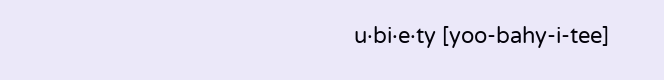u·bi·e·ty [yoo-bahy-i-tee]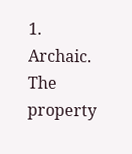1. Archaic. The property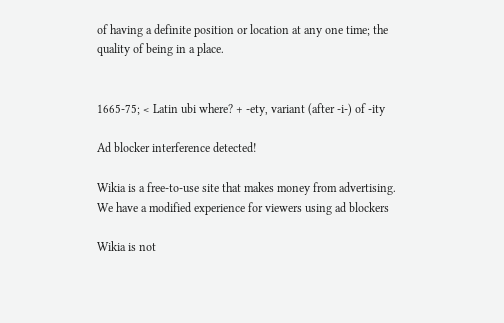of having a definite position or location at any one time; the quality of being in a place.


1665-75; < Latin ubi where? + -ety, variant (after -i-) of -ity

Ad blocker interference detected!

Wikia is a free-to-use site that makes money from advertising. We have a modified experience for viewers using ad blockers

Wikia is not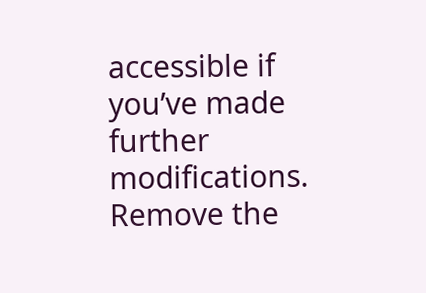accessible if you’ve made further modifications. Remove the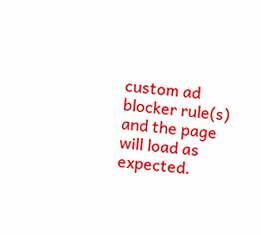custom ad blocker rule(s) and the page will load as expected.